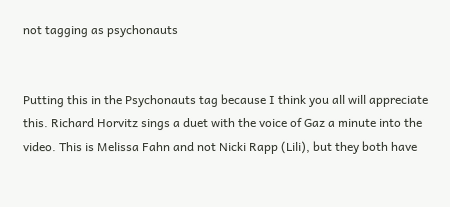not tagging as psychonauts


Putting this in the Psychonauts tag because I think you all will appreciate this. Richard Horvitz sings a duet with the voice of Gaz a minute into the video. This is Melissa Fahn and not Nicki Rapp (Lili), but they both have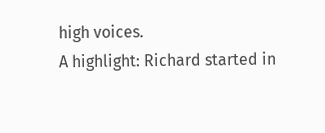high voices.
A highlight: Richard started in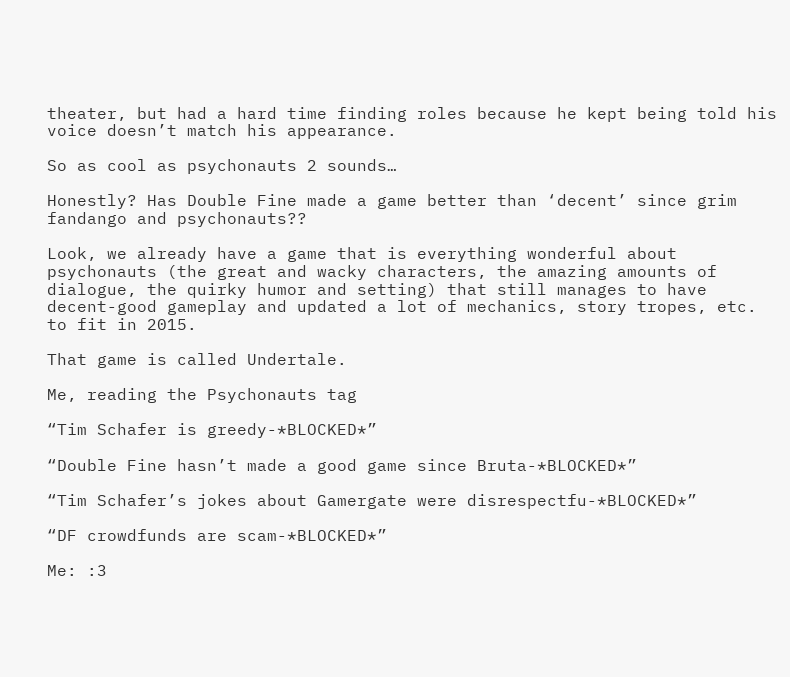theater, but had a hard time finding roles because he kept being told his voice doesn’t match his appearance.

So as cool as psychonauts 2 sounds…

Honestly? Has Double Fine made a game better than ‘decent’ since grim fandango and psychonauts??

Look, we already have a game that is everything wonderful about psychonauts (the great and wacky characters, the amazing amounts of dialogue, the quirky humor and setting) that still manages to have decent-good gameplay and updated a lot of mechanics, story tropes, etc. to fit in 2015.

That game is called Undertale.

Me, reading the Psychonauts tag

“Tim Schafer is greedy-*BLOCKED*”

“Double Fine hasn’t made a good game since Bruta-*BLOCKED*”

“Tim Schafer’s jokes about Gamergate were disrespectfu-*BLOCKED*”

“DF crowdfunds are scam-*BLOCKED*”

Me: :3